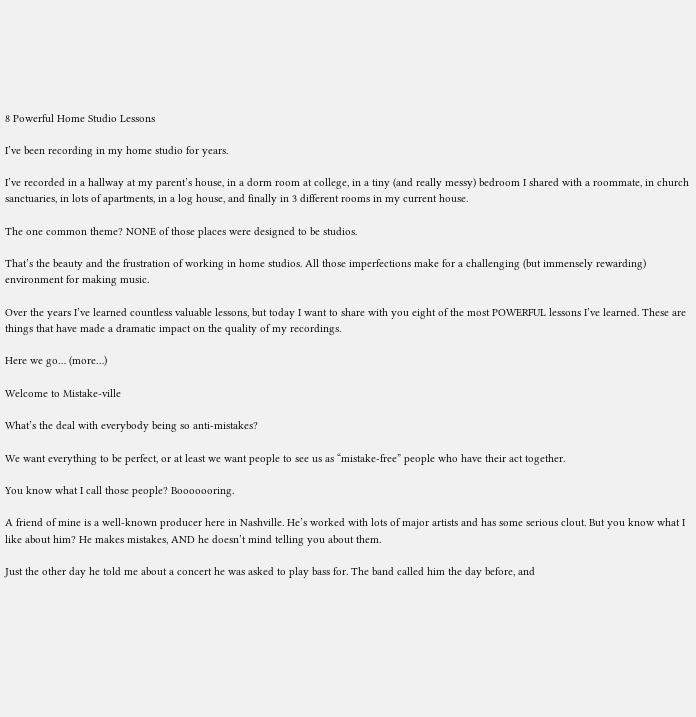8 Powerful Home Studio Lessons

I’ve been recording in my home studio for years.

I’ve recorded in a hallway at my parent’s house, in a dorm room at college, in a tiny (and really messy) bedroom I shared with a roommate, in church sanctuaries, in lots of apartments, in a log house, and finally in 3 different rooms in my current house.

The one common theme? NONE of those places were designed to be studios.

That’s the beauty and the frustration of working in home studios. All those imperfections make for a challenging (but immensely rewarding) environment for making music.

Over the years I’ve learned countless valuable lessons, but today I want to share with you eight of the most POWERFUL lessons I’ve learned. These are things that have made a dramatic impact on the quality of my recordings.

Here we go… (more…)

Welcome to Mistake-ville

What’s the deal with everybody being so anti-mistakes?

We want everything to be perfect, or at least we want people to see us as “mistake-free” people who have their act together.

You know what I call those people? Booooooring.

A friend of mine is a well-known producer here in Nashville. He’s worked with lots of major artists and has some serious clout. But you know what I like about him? He makes mistakes, AND he doesn’t mind telling you about them.

Just the other day he told me about a concert he was asked to play bass for. The band called him the day before, and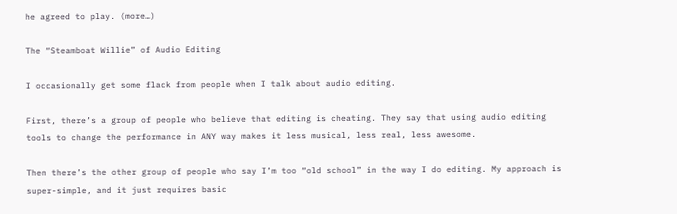he agreed to play. (more…)

The “Steamboat Willie” of Audio Editing

I occasionally get some flack from people when I talk about audio editing.

First, there’s a group of people who believe that editing is cheating. They say that using audio editing tools to change the performance in ANY way makes it less musical, less real, less awesome.

Then there’s the other group of people who say I’m too “old school” in the way I do editing. My approach is super-simple, and it just requires basic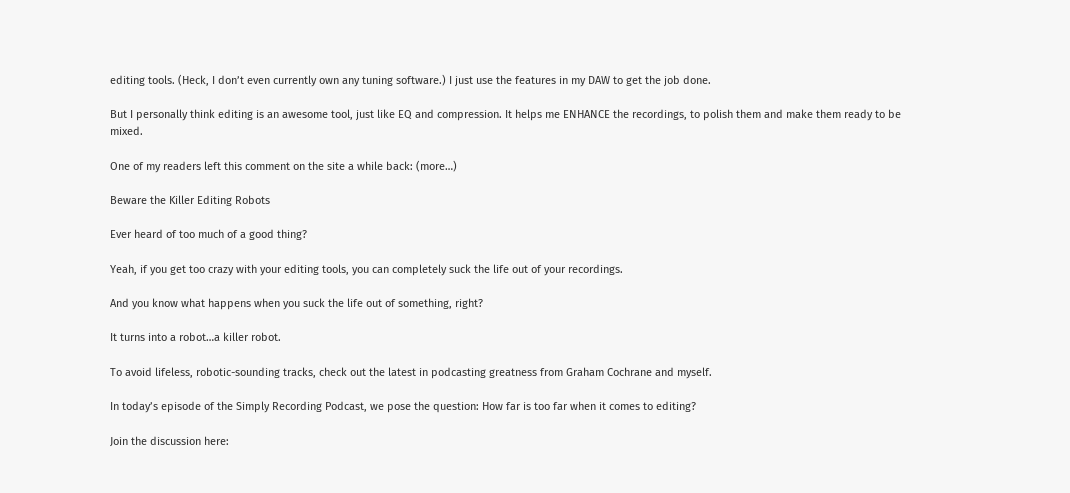editing tools. (Heck, I don’t even currently own any tuning software.) I just use the features in my DAW to get the job done.

But I personally think editing is an awesome tool, just like EQ and compression. It helps me ENHANCE the recordings, to polish them and make them ready to be mixed.

One of my readers left this comment on the site a while back: (more…)

Beware the Killer Editing Robots

Ever heard of too much of a good thing?

Yeah, if you get too crazy with your editing tools, you can completely suck the life out of your recordings.

And you know what happens when you suck the life out of something, right?

It turns into a robot…a killer robot.

To avoid lifeless, robotic-sounding tracks, check out the latest in podcasting greatness from Graham Cochrane and myself.

In today’s episode of the Simply Recording Podcast, we pose the question: How far is too far when it comes to editing?

Join the discussion here: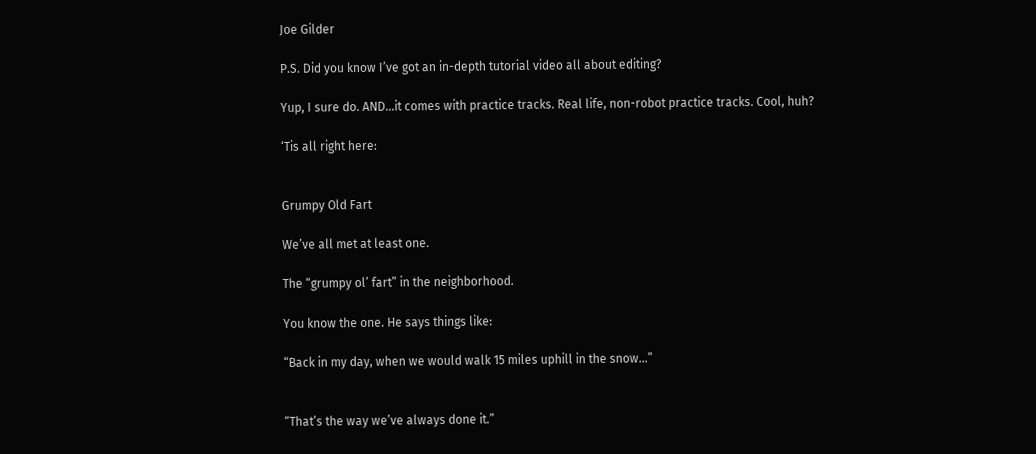Joe Gilder

P.S. Did you know I’ve got an in-depth tutorial video all about editing?

Yup, I sure do. AND…it comes with practice tracks. Real life, non-robot practice tracks. Cool, huh?

‘Tis all right here:


Grumpy Old Fart

We’ve all met at least one.

The “grumpy ol’ fart” in the neighborhood.

You know the one. He says things like:

“Back in my day, when we would walk 15 miles uphill in the snow…”


“That’s the way we’ve always done it.”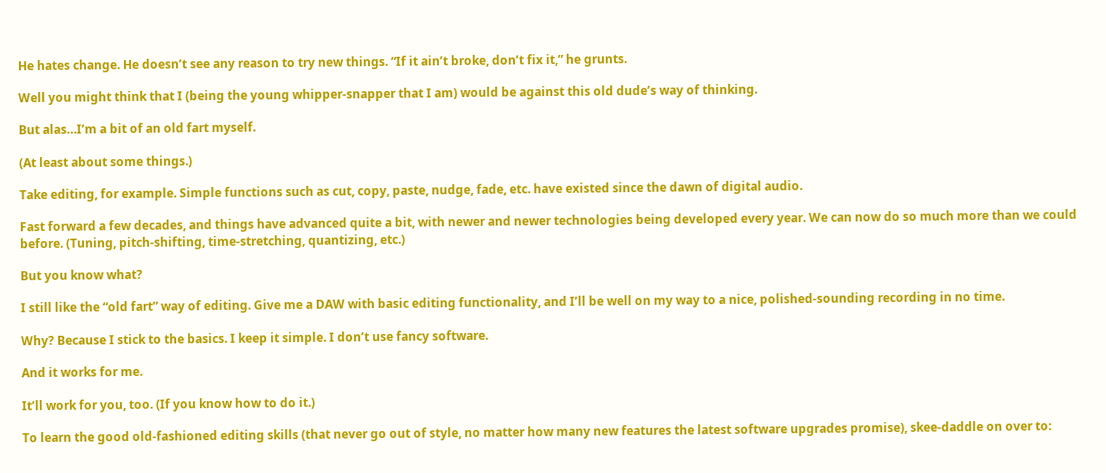He hates change. He doesn’t see any reason to try new things. “If it ain’t broke, don’t fix it,” he grunts.

Well you might think that I (being the young whipper-snapper that I am) would be against this old dude’s way of thinking.

But alas…I’m a bit of an old fart myself.

(At least about some things.)

Take editing, for example. Simple functions such as cut, copy, paste, nudge, fade, etc. have existed since the dawn of digital audio.

Fast forward a few decades, and things have advanced quite a bit, with newer and newer technologies being developed every year. We can now do so much more than we could before. (Tuning, pitch-shifting, time-stretching, quantizing, etc.)

But you know what?

I still like the “old fart” way of editing. Give me a DAW with basic editing functionality, and I’ll be well on my way to a nice, polished-sounding recording in no time.

Why? Because I stick to the basics. I keep it simple. I don’t use fancy software.

And it works for me.

It’ll work for you, too. (If you know how to do it.)

To learn the good old-fashioned editing skills (that never go out of style, no matter how many new features the latest software upgrades promise), skee-daddle on over to: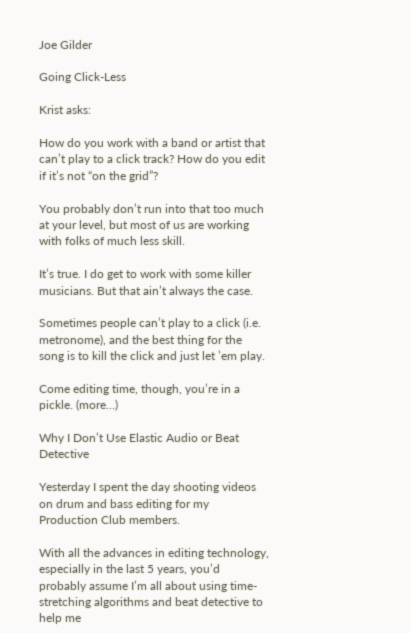Joe Gilder

Going Click-Less

Krist asks:

How do you work with a band or artist that can’t play to a click track? How do you edit if it’s not “on the grid”?

You probably don’t run into that too much at your level, but most of us are working with folks of much less skill.

It’s true. I do get to work with some killer musicians. But that ain’t always the case.

Sometimes people can’t play to a click (i.e. metronome), and the best thing for the song is to kill the click and just let ’em play.

Come editing time, though, you’re in a pickle. (more…)

Why I Don’t Use Elastic Audio or Beat Detective

Yesterday I spent the day shooting videos on drum and bass editing for my Production Club members.

With all the advances in editing technology, especially in the last 5 years, you’d probably assume I’m all about using time-stretching algorithms and beat detective to help me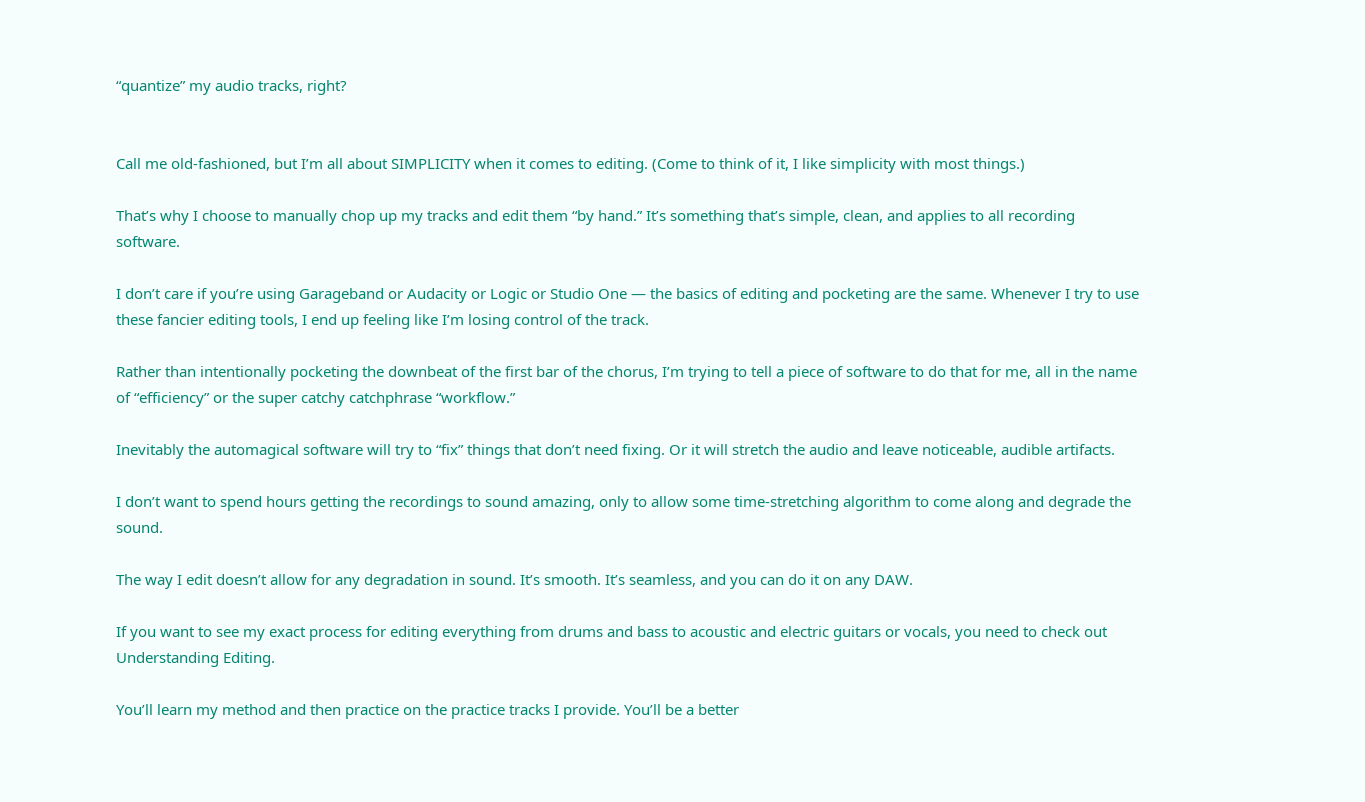“quantize” my audio tracks, right?


Call me old-fashioned, but I’m all about SIMPLICITY when it comes to editing. (Come to think of it, I like simplicity with most things.)

That’s why I choose to manually chop up my tracks and edit them “by hand.” It’s something that’s simple, clean, and applies to all recording software.

I don’t care if you’re using Garageband or Audacity or Logic or Studio One — the basics of editing and pocketing are the same. Whenever I try to use these fancier editing tools, I end up feeling like I’m losing control of the track.

Rather than intentionally pocketing the downbeat of the first bar of the chorus, I’m trying to tell a piece of software to do that for me, all in the name of “efficiency” or the super catchy catchphrase “workflow.”

Inevitably the automagical software will try to “fix” things that don’t need fixing. Or it will stretch the audio and leave noticeable, audible artifacts.

I don’t want to spend hours getting the recordings to sound amazing, only to allow some time-stretching algorithm to come along and degrade the sound.

The way I edit doesn’t allow for any degradation in sound. It’s smooth. It’s seamless, and you can do it on any DAW.

If you want to see my exact process for editing everything from drums and bass to acoustic and electric guitars or vocals, you need to check out Understanding Editing.

You’ll learn my method and then practice on the practice tracks I provide. You’ll be a better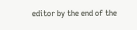editor by the end of the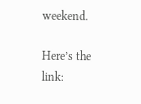weekend.

Here’s the link: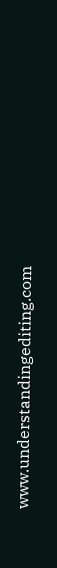www.understandingediting.com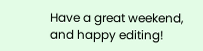Have a great weekend, and happy editing!